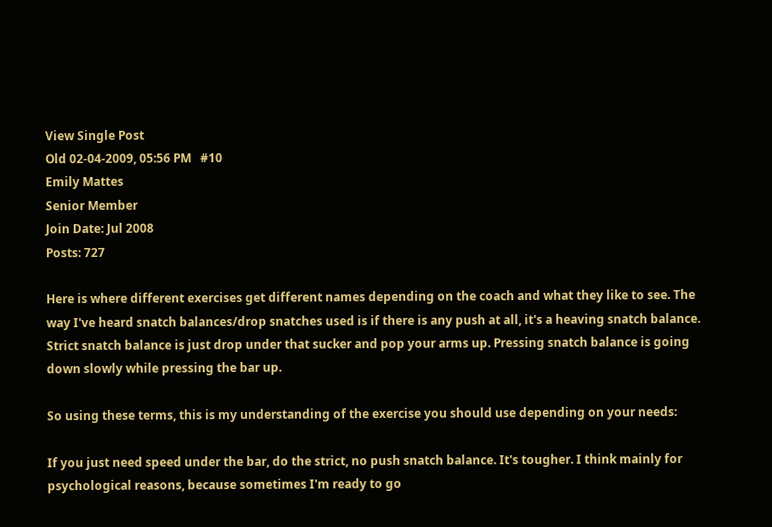View Single Post
Old 02-04-2009, 05:56 PM   #10
Emily Mattes
Senior Member
Join Date: Jul 2008
Posts: 727

Here is where different exercises get different names depending on the coach and what they like to see. The way I've heard snatch balances/drop snatches used is if there is any push at all, it's a heaving snatch balance. Strict snatch balance is just drop under that sucker and pop your arms up. Pressing snatch balance is going down slowly while pressing the bar up.

So using these terms, this is my understanding of the exercise you should use depending on your needs:

If you just need speed under the bar, do the strict, no push snatch balance. It's tougher. I think mainly for psychological reasons, because sometimes I'm ready to go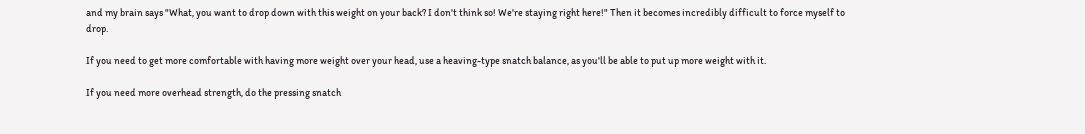and my brain says "What, you want to drop down with this weight on your back? I don't think so! We're staying right here!" Then it becomes incredibly difficult to force myself to drop.

If you need to get more comfortable with having more weight over your head, use a heaving-type snatch balance, as you'll be able to put up more weight with it.

If you need more overhead strength, do the pressing snatch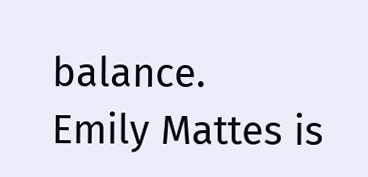balance.
Emily Mattes is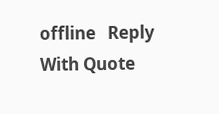offline   Reply With Quote